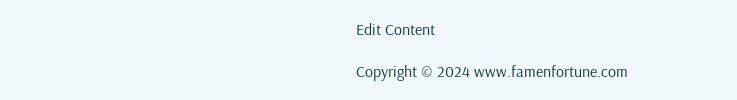Edit Content

Copyright © 2024 www.famenfortune.com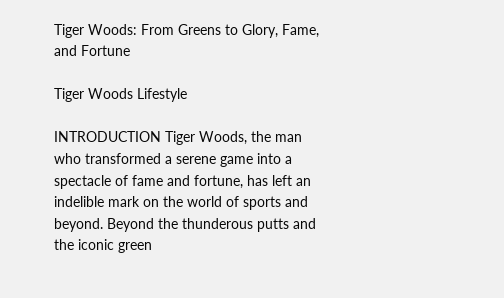Tiger Woods: From Greens to Glory, Fame, and Fortune

Tiger Woods Lifestyle

INTRODUCTION Tiger Woods, the man who transformed a serene game into a spectacle of fame and fortune, has left an indelible mark on the world of sports and beyond. Beyond the thunderous putts and the iconic green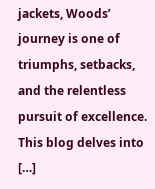jackets, Woods’ journey is one of triumphs, setbacks, and the relentless pursuit of excellence. This blog delves into […]